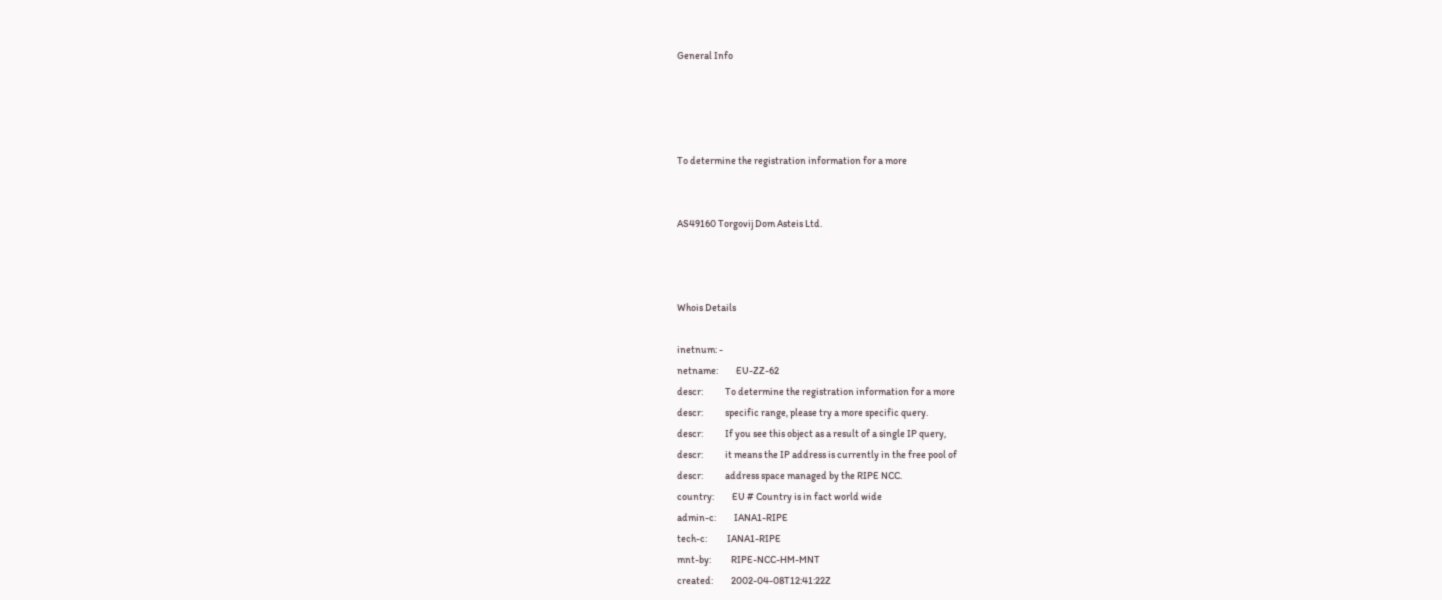General Info




To determine the registration information for a more


AS49160 Torgovij Dom Asteis Ltd.



Whois Details

inetnum: -
netname:         EU-ZZ-62
descr:           To determine the registration information for a more
descr:           specific range, please try a more specific query.
descr:           If you see this object as a result of a single IP query,
descr:           it means the IP address is currently in the free pool of
descr:           address space managed by the RIPE NCC.
country:         EU # Country is in fact world wide
admin-c:         IANA1-RIPE
tech-c:          IANA1-RIPE
mnt-by:          RIPE-NCC-HM-MNT
created:         2002-04-08T12:41:22Z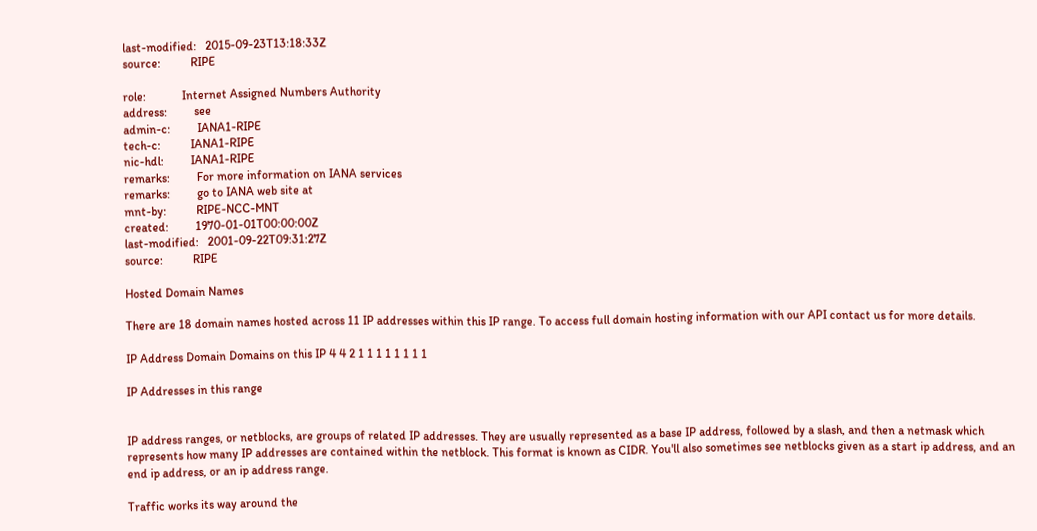last-modified:   2015-09-23T13:18:33Z
source:          RIPE

role:            Internet Assigned Numbers Authority
address:         see
admin-c:         IANA1-RIPE
tech-c:          IANA1-RIPE
nic-hdl:         IANA1-RIPE
remarks:         For more information on IANA services
remarks:         go to IANA web site at
mnt-by:          RIPE-NCC-MNT
created:         1970-01-01T00:00:00Z
last-modified:   2001-09-22T09:31:27Z
source:          RIPE

Hosted Domain Names

There are 18 domain names hosted across 11 IP addresses within this IP range. To access full domain hosting information with our API contact us for more details.

IP Address Domain Domains on this IP 4 4 2 1 1 1 1 1 1 1 1

IP Addresses in this range


IP address ranges, or netblocks, are groups of related IP addresses. They are usually represented as a base IP address, followed by a slash, and then a netmask which represents how many IP addresses are contained within the netblock. This format is known as CIDR. You'll also sometimes see netblocks given as a start ip address, and an end ip address, or an ip address range.

Traffic works its way around the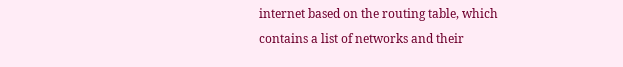internet based on the routing table, which contains a list of networks and their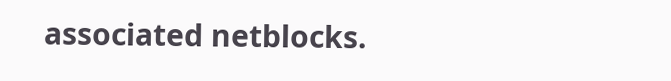associated netblocks.